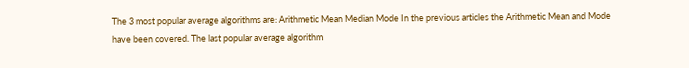The 3 most popular average algorithms are: Arithmetic Mean Median Mode In the previous articles the Arithmetic Mean and Mode have been covered. The last popular average algorithm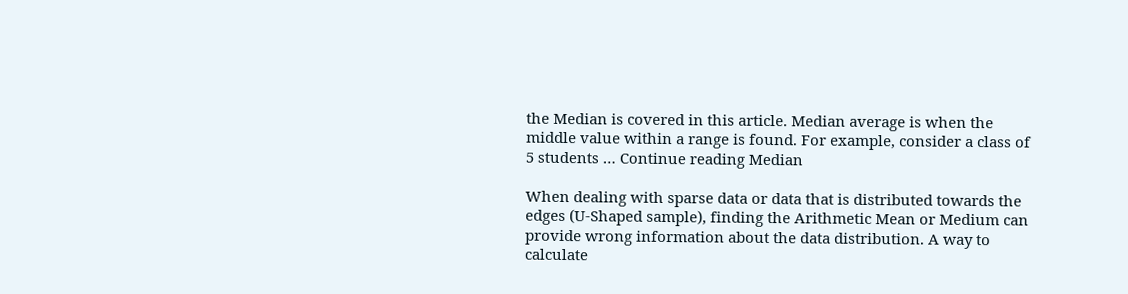the Median is covered in this article. Median average is when the middle value within a range is found. For example, consider a class of 5 students … Continue reading Median

When dealing with sparse data or data that is distributed towards the edges (U-Shaped sample), finding the Arithmetic Mean or Medium can provide wrong information about the data distribution. A way to calculate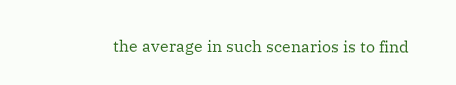the average in such scenarios is to find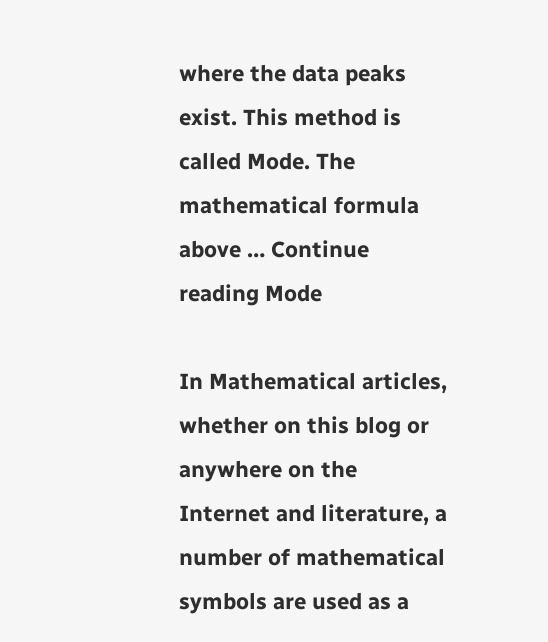where the data peaks exist. This method is called Mode. The mathematical formula above … Continue reading Mode

In Mathematical articles, whether on this blog or anywhere on the Internet and literature, a number of mathematical symbols are used as a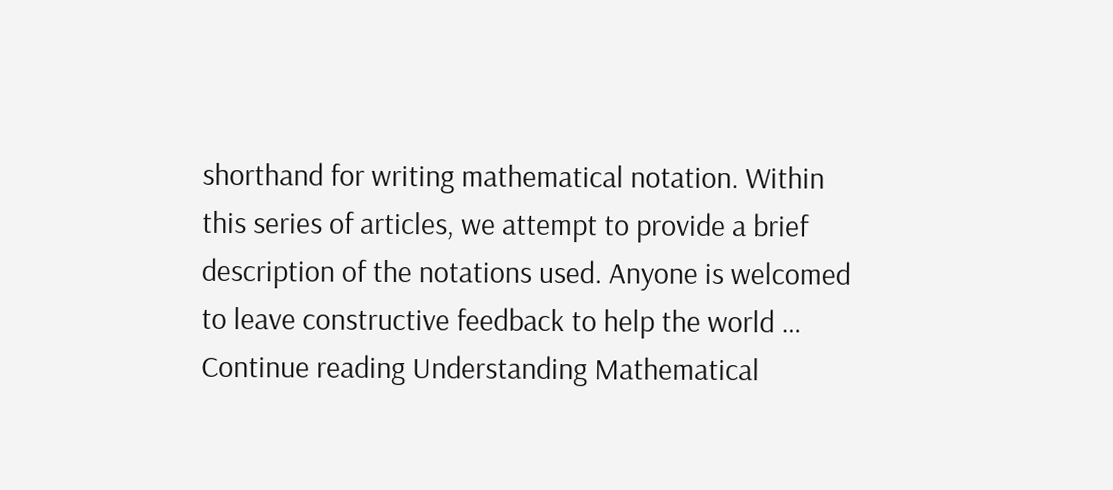shorthand for writing mathematical notation. Within this series of articles, we attempt to provide a brief description of the notations used. Anyone is welcomed to leave constructive feedback to help the world … Continue reading Understanding Mathematical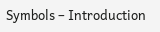Symbols – Introduction